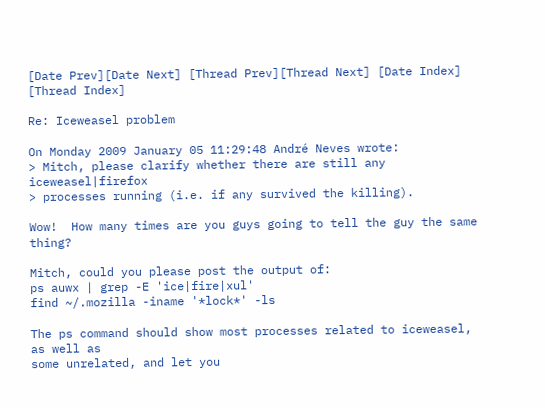[Date Prev][Date Next] [Thread Prev][Thread Next] [Date Index] [Thread Index]

Re: Iceweasel problem

On Monday 2009 January 05 11:29:48 André Neves wrote:
> Mitch, please clarify whether there are still any iceweasel|firefox
> processes running (i.e. if any survived the killing).

Wow!  How many times are you guys going to tell the guy the same thing?

Mitch, could you please post the output of:
ps auwx | grep -E 'ice|fire|xul'
find ~/.mozilla -iname '*lock*' -ls

The ps command should show most processes related to iceweasel, as well as
some unrelated, and let you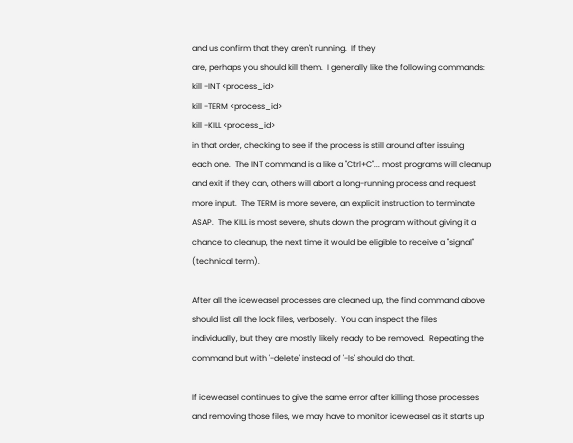and us confirm that they aren't running.  If they
are, perhaps you should kill them.  I generally like the following commands:
kill -INT <process_id>
kill -TERM <process_id>
kill -KILL <process_id>
in that order, checking to see if the process is still around after issuing
each one.  The INT command is a like a "Ctrl+C"... most programs will cleanup
and exit if they can, others will abort a long-running process and request
more input.  The TERM is more severe, an explicit instruction to terminate
ASAP.  The KILL is most severe, shuts down the program without giving it a
chance to cleanup, the next time it would be eligible to receive a "signal"
(technical term).

After all the iceweasel processes are cleaned up, the find command above
should list all the lock files, verbosely.  You can inspect the files
individually, but they are mostly likely ready to be removed.  Repeating the
command but with '-delete' instead of '-ls' should do that.

If iceweasel continues to give the same error after killing those processes
and removing those files, we may have to monitor iceweasel as it starts up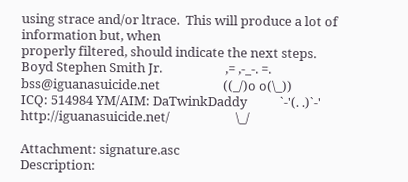using strace and/or ltrace.  This will produce a lot of information but, when
properly filtered, should indicate the next steps.
Boyd Stephen Smith Jr.                     ,= ,-_-. =.
bss@iguanasuicide.net                     ((_/)o o(\_))
ICQ: 514984 YM/AIM: DaTwinkDaddy           `-'(. .)`-'
http://iguanasuicide.net/                      \_/

Attachment: signature.asc
Description: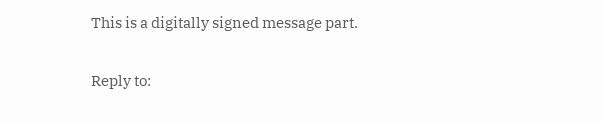This is a digitally signed message part.

Reply to: